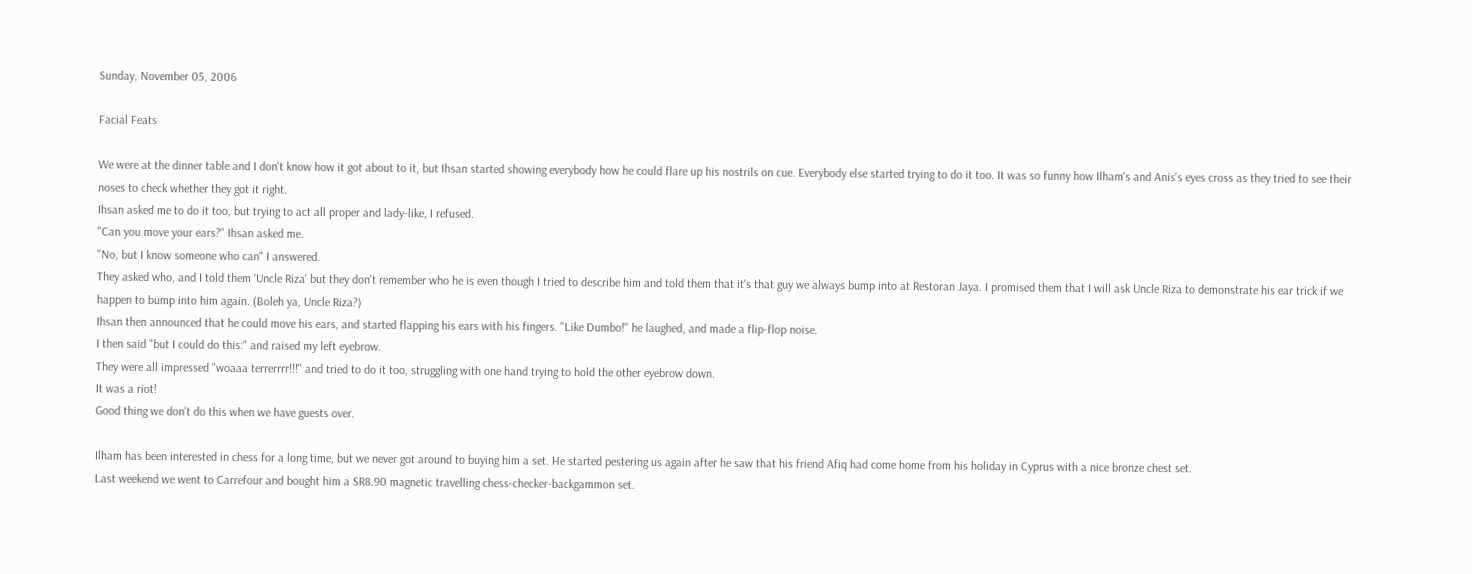Sunday, November 05, 2006

Facial Feats

We were at the dinner table and I don't know how it got about to it, but Ihsan started showing everybody how he could flare up his nostrils on cue. Everybody else started trying to do it too. It was so funny how Ilham's and Anis's eyes cross as they tried to see their noses to check whether they got it right.
Ihsan asked me to do it too, but trying to act all proper and lady-like, I refused.
"Can you move your ears?" Ihsan asked me.
"No, but I know someone who can" I answered.
They asked who, and I told them 'Uncle Riza' but they don't remember who he is even though I tried to describe him and told them that it's that guy we always bump into at Restoran Jaya. I promised them that I will ask Uncle Riza to demonstrate his ear trick if we happen to bump into him again. (Boleh ya, Uncle Riza?)
Ihsan then announced that he could move his ears, and started flapping his ears with his fingers. "Like Dumbo!" he laughed, and made a flip-flop noise.
I then said "but I could do this:" and raised my left eyebrow.
They were all impressed "woaaa terrerrrr!!!" and tried to do it too, struggling with one hand trying to hold the other eyebrow down.
It was a riot!
Good thing we don't do this when we have guests over.

Ilham has been interested in chess for a long time, but we never got around to buying him a set. He started pestering us again after he saw that his friend Afiq had come home from his holiday in Cyprus with a nice bronze chest set.
Last weekend we went to Carrefour and bought him a SR8.90 magnetic travelling chess-checker-backgammon set.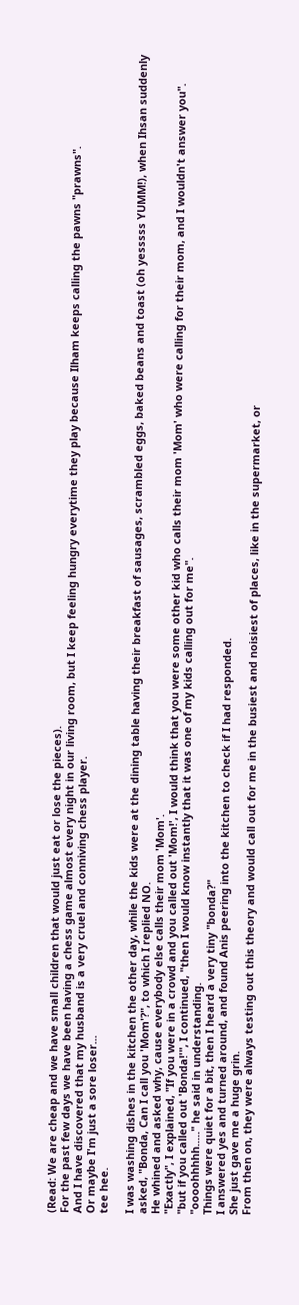(Read: We are cheap and we have small children that would just eat or lose the pieces).
For the past few days we have been having a chess game almost every night in our living room, but I keep feeling hungry everytime they play because Ilham keeps calling the pawns "prawns".
And I have discovered that my husband is a very cruel and conniving chess player.
Or maybe I'm just a sore loser...
tee hee.

I was washing dishes in the kitchen the other day, while the kids were at the dining table having their breakfast of sausages, scrambled eggs, baked beans and toast (oh yesssss YUMM!), when Ihsan suddenly asked, "Bonda, Can I call you 'Mom'?", to which I replied NO.
He whined and asked why, cause everybody else calls their mom 'Mom'.
"Exactly", I explained, "If you were in a crowd and you called out 'Mom!', I would think that you were some other kid who calls their mom 'Mom' who were calling for their mom, and I wouldn't answer you".
"but if you called out 'Bonda!'", I continued, "then I would know instantly that it was one of my kids calling out for me".
"oooohhhhh....." he said in understanding.
Things were quiet for a bit, then I heard a very tiny "bonda?"
I answered yes and turned around, and found Anis peering into the kitchen to check if I had responded.
She just gave me a huge grin.
From then on, they were always testing out this theory and would call out for me in the busiest and noisiest of places, like in the supermarket, or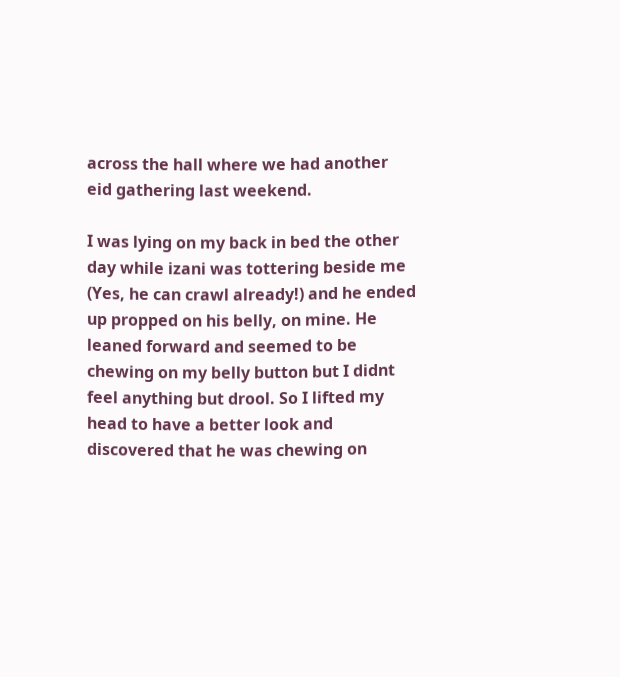across the hall where we had another eid gathering last weekend.

I was lying on my back in bed the other day while izani was tottering beside me (Yes, he can crawl already!) and he ended up propped on his belly, on mine. He leaned forward and seemed to be chewing on my belly button but I didnt feel anything but drool. So I lifted my head to have a better look and discovered that he was chewing on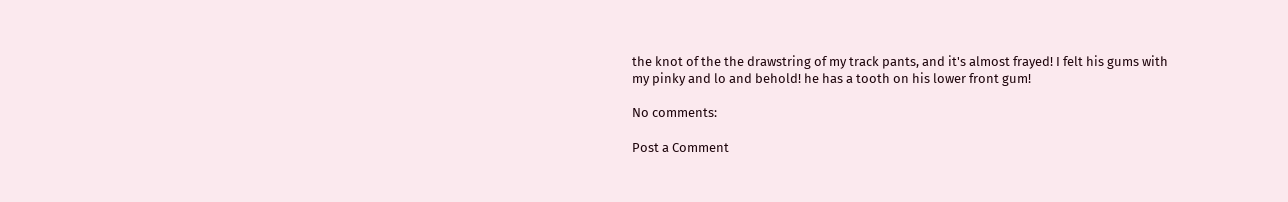the knot of the the drawstring of my track pants, and it's almost frayed! I felt his gums with my pinky and lo and behold! he has a tooth on his lower front gum!

No comments:

Post a Comment